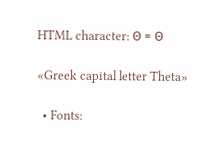HTML character: Θ = Θ

«Greek capital letter Theta»

  • Fonts: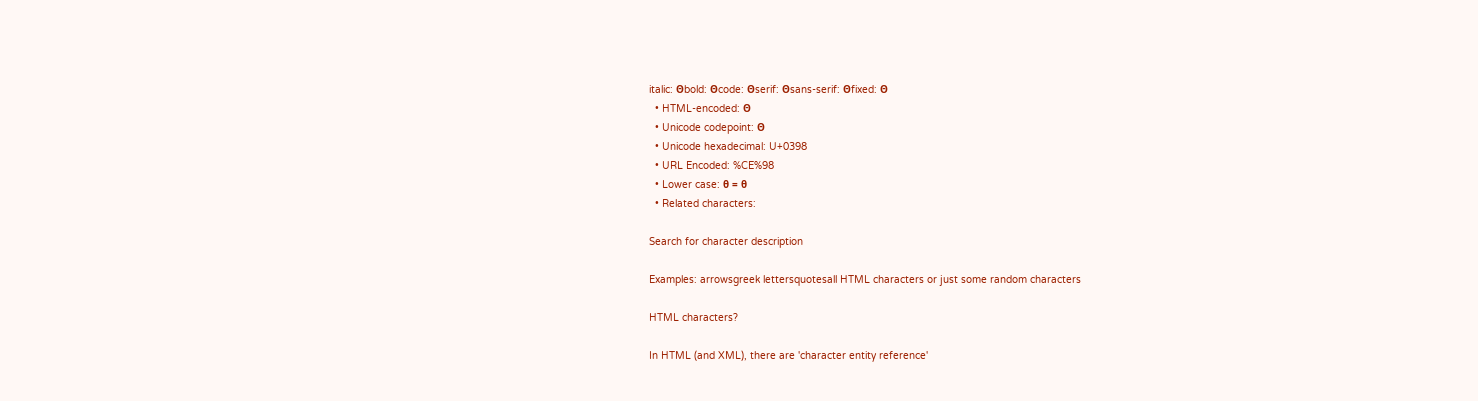italic: Θbold: Θcode: Θserif: Θsans-serif: Θfixed: Θ
  • HTML-encoded: Θ
  • Unicode codepoint: Θ
  • Unicode hexadecimal: U+0398
  • URL Encoded: %CE%98
  • Lower case: θ = θ
  • Related characters:

Search for character description

Examples: arrowsgreek lettersquotesall HTML characters or just some random characters

HTML characters?

In HTML (and XML), there are 'character entity reference'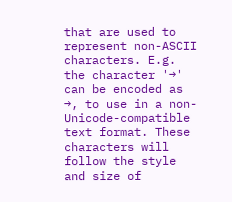that are used to represent non-ASCII characters. E.g. the character '→' can be encoded as →, to use in a non-Unicode-compatible text format. These characters will follow the style and size of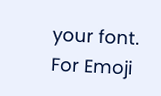your font.
For Emoji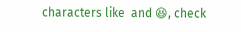characters like  and 😆, check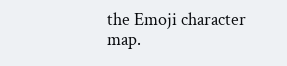the Emoji character map.